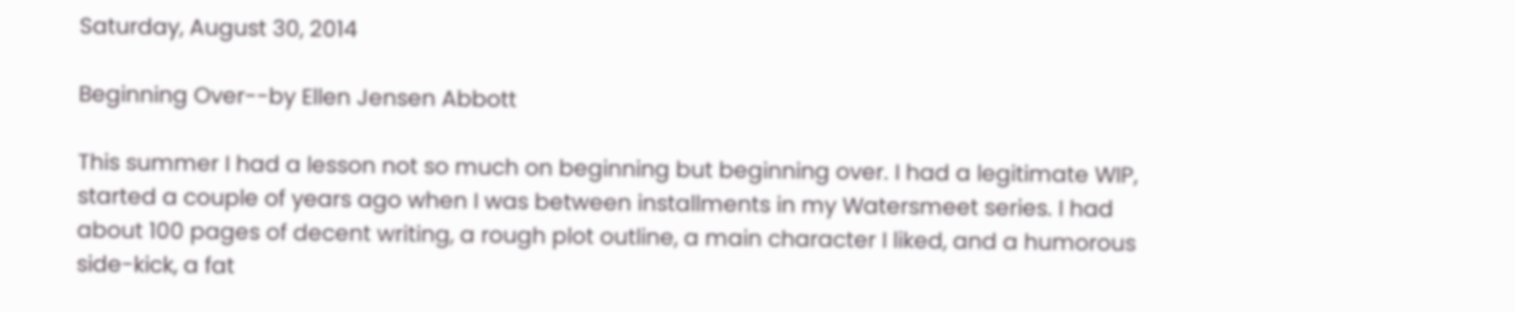Saturday, August 30, 2014

Beginning Over--by Ellen Jensen Abbott

This summer I had a lesson not so much on beginning but beginning over. I had a legitimate WIP, started a couple of years ago when I was between installments in my Watersmeet series. I had about 100 pages of decent writing, a rough plot outline, a main character I liked, and a humorous side-kick, a fat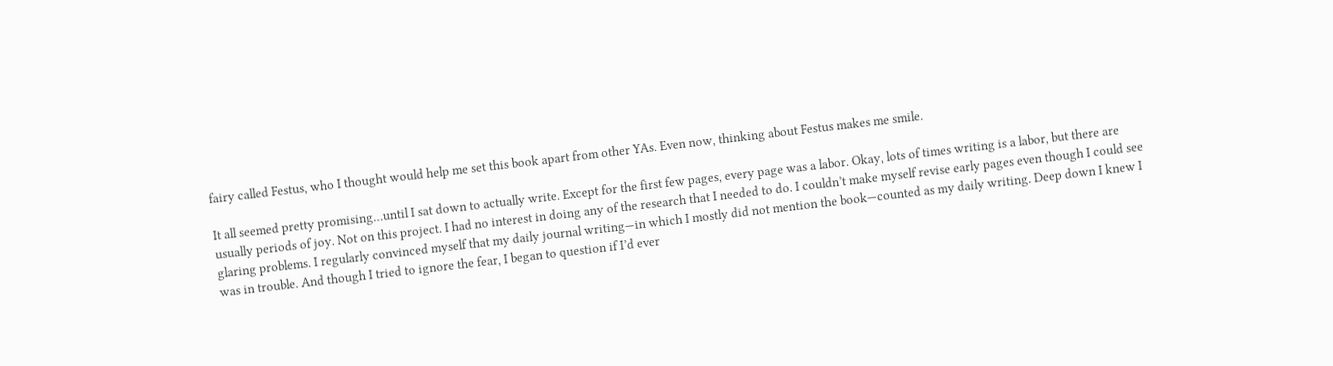fairy called Festus, who I thought would help me set this book apart from other YAs. Even now, thinking about Festus makes me smile.

It all seemed pretty promising…until I sat down to actually write. Except for the first few pages, every page was a labor. Okay, lots of times writing is a labor, but there are usually periods of joy. Not on this project. I had no interest in doing any of the research that I needed to do. I couldn’t make myself revise early pages even though I could see glaring problems. I regularly convinced myself that my daily journal writing—in which I mostly did not mention the book—counted as my daily writing. Deep down I knew I was in trouble. And though I tried to ignore the fear, I began to question if I’d ever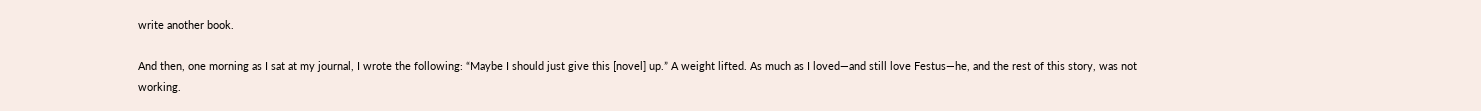write another book.

And then, one morning as I sat at my journal, I wrote the following: “Maybe I should just give this [novel] up.” A weight lifted. As much as I loved—and still love Festus—he, and the rest of this story, was not working.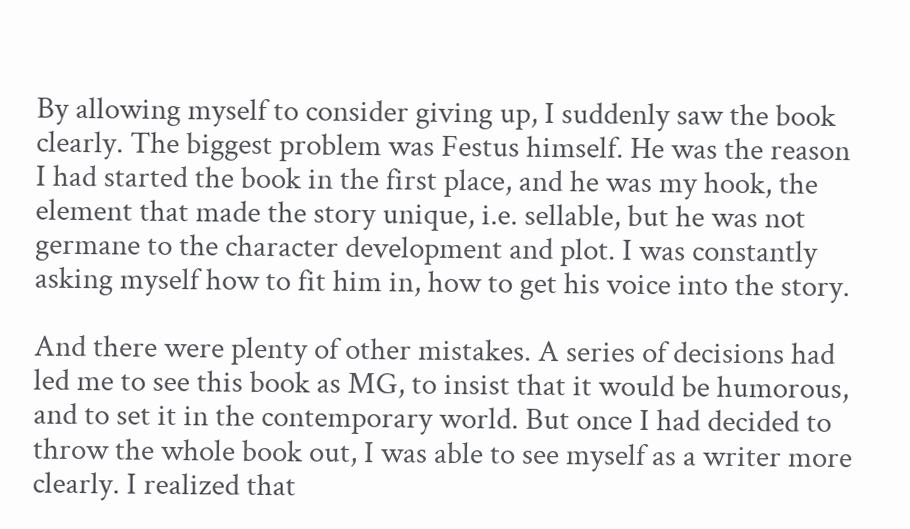By allowing myself to consider giving up, I suddenly saw the book clearly. The biggest problem was Festus himself. He was the reason I had started the book in the first place, and he was my hook, the element that made the story unique, i.e. sellable, but he was not germane to the character development and plot. I was constantly asking myself how to fit him in, how to get his voice into the story.

And there were plenty of other mistakes. A series of decisions had led me to see this book as MG, to insist that it would be humorous, and to set it in the contemporary world. But once I had decided to throw the whole book out, I was able to see myself as a writer more clearly. I realized that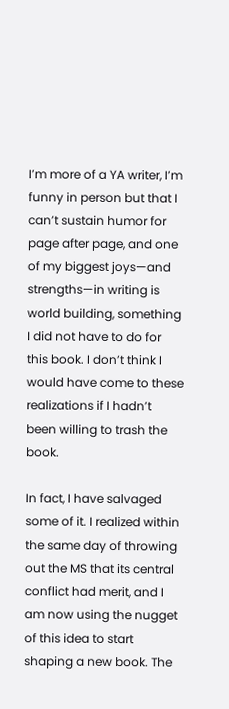I’m more of a YA writer, I’m funny in person but that I can’t sustain humor for page after page, and one of my biggest joys—and strengths—in writing is world building, something I did not have to do for this book. I don’t think I would have come to these realizations if I hadn’t been willing to trash the book.

In fact, I have salvaged some of it. I realized within the same day of throwing out the MS that its central conflict had merit, and I am now using the nugget of this idea to start shaping a new book. The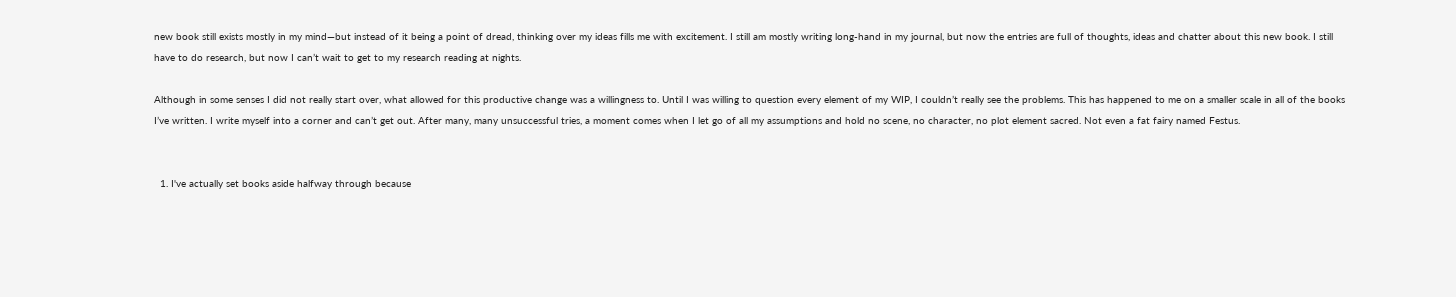new book still exists mostly in my mind—but instead of it being a point of dread, thinking over my ideas fills me with excitement. I still am mostly writing long-hand in my journal, but now the entries are full of thoughts, ideas and chatter about this new book. I still have to do research, but now I can’t wait to get to my research reading at nights.

Although in some senses I did not really start over, what allowed for this productive change was a willingness to. Until I was willing to question every element of my WIP, I couldn’t really see the problems. This has happened to me on a smaller scale in all of the books I’ve written. I write myself into a corner and can’t get out. After many, many unsuccessful tries, a moment comes when I let go of all my assumptions and hold no scene, no character, no plot element sacred. Not even a fat fairy named Festus.


  1. I've actually set books aside halfway through because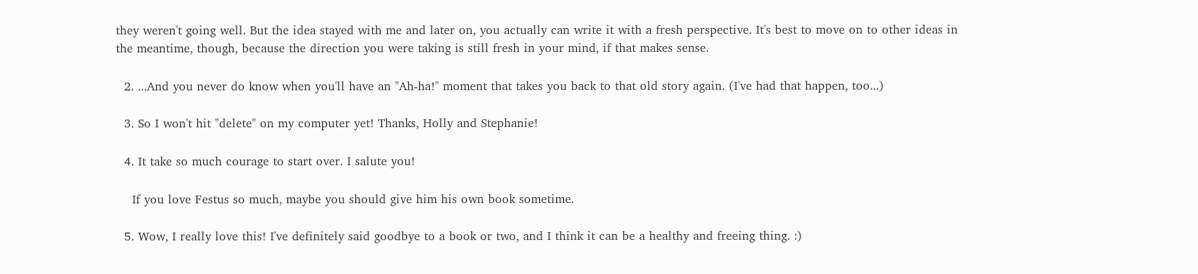they weren't going well. But the idea stayed with me and later on, you actually can write it with a fresh perspective. It's best to move on to other ideas in the meantime, though, because the direction you were taking is still fresh in your mind, if that makes sense.

  2. ...And you never do know when you'll have an "Ah-ha!" moment that takes you back to that old story again. (I've had that happen, too...)

  3. So I won't hit "delete" on my computer yet! Thanks, Holly and Stephanie!

  4. It take so much courage to start over. I salute you!

    If you love Festus so much, maybe you should give him his own book sometime.

  5. Wow, I really love this! I've definitely said goodbye to a book or two, and I think it can be a healthy and freeing thing. :)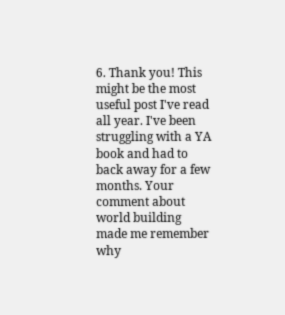6. Thank you! This might be the most useful post I've read all year. I've been struggling with a YA book and had to back away for a few months. Your comment about world building made me remember why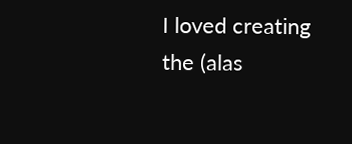I loved creating the (alas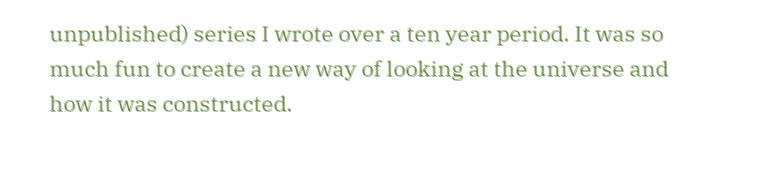unpublished) series I wrote over a ten year period. It was so much fun to create a new way of looking at the universe and how it was constructed.